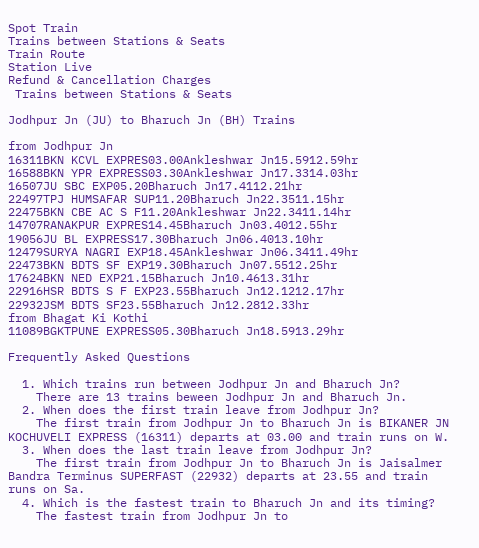Spot Train
Trains between Stations & Seats
Train Route
Station Live
Refund & Cancellation Charges
 Trains between Stations & Seats

Jodhpur Jn (JU) to Bharuch Jn (BH) Trains

from Jodhpur Jn
16311BKN KCVL EXPRES03.00Ankleshwar Jn15.5912.59hr
16588BKN YPR EXPRESS03.30Ankleshwar Jn17.3314.03hr
16507JU SBC EXP05.20Bharuch Jn17.4112.21hr
22497TPJ HUMSAFAR SUP11.20Bharuch Jn22.3511.15hr
22475BKN CBE AC S F11.20Ankleshwar Jn22.3411.14hr
14707RANAKPUR EXPRES14.45Bharuch Jn03.4012.55hr
19056JU BL EXPRESS17.30Bharuch Jn06.4013.10hr
12479SURYA NAGRI EXP18.45Ankleshwar Jn06.3411.49hr
22473BKN BDTS SF EXP19.30Bharuch Jn07.5512.25hr
17624BKN NED EXP21.15Bharuch Jn10.4613.31hr
22916HSR BDTS S F EXP23.55Bharuch Jn12.1212.17hr
22932JSM BDTS SF23.55Bharuch Jn12.2812.33hr
from Bhagat Ki Kothi
11089BGKTPUNE EXPRESS05.30Bharuch Jn18.5913.29hr

Frequently Asked Questions

  1. Which trains run between Jodhpur Jn and Bharuch Jn?
    There are 13 trains beween Jodhpur Jn and Bharuch Jn.
  2. When does the first train leave from Jodhpur Jn?
    The first train from Jodhpur Jn to Bharuch Jn is BIKANER JN KOCHUVELI EXPRESS (16311) departs at 03.00 and train runs on W.
  3. When does the last train leave from Jodhpur Jn?
    The first train from Jodhpur Jn to Bharuch Jn is Jaisalmer Bandra Terminus SUPERFAST (22932) departs at 23.55 and train runs on Sa.
  4. Which is the fastest train to Bharuch Jn and its timing?
    The fastest train from Jodhpur Jn to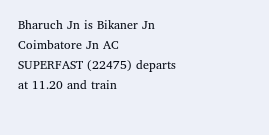Bharuch Jn is Bikaner Jn Coimbatore Jn AC SUPERFAST (22475) departs at 11.20 and train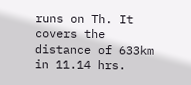runs on Th. It covers the distance of 633km in 11.14 hrs.